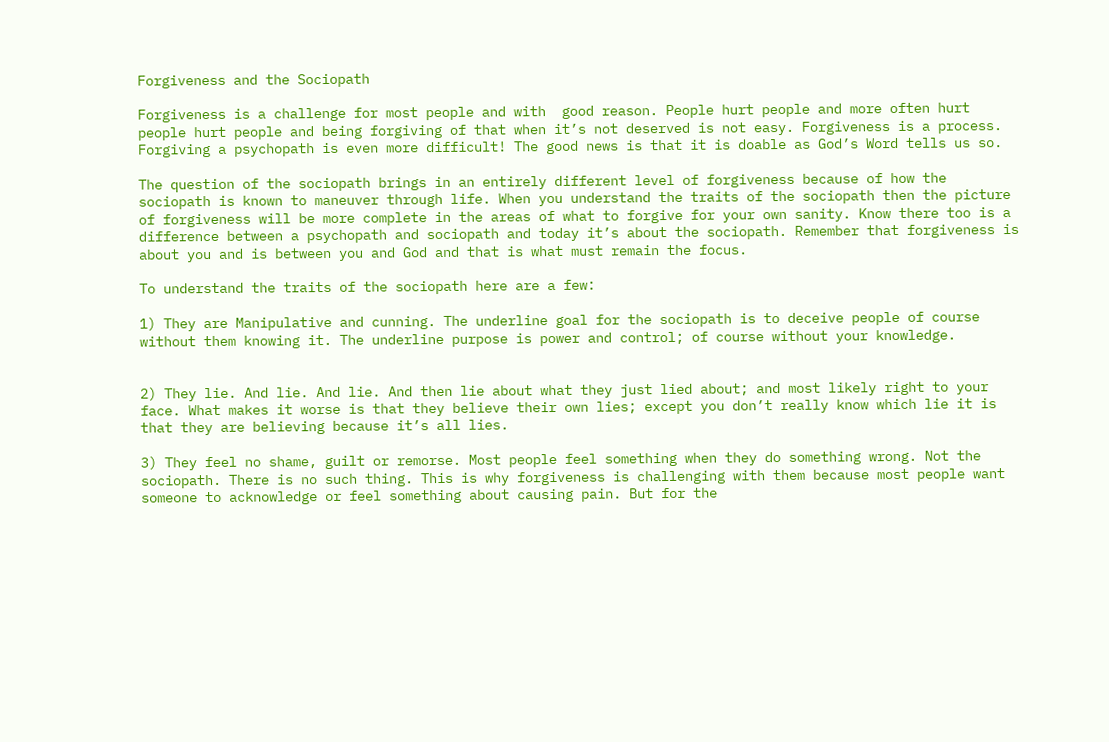Forgiveness and the Sociopath

Forgiveness is a challenge for most people and with  good reason. People hurt people and more often hurt people hurt people and being forgiving of that when it’s not deserved is not easy. Forgiveness is a process. Forgiving a psychopath is even more difficult! The good news is that it is doable as God’s Word tells us so.

The question of the sociopath brings in an entirely different level of forgiveness because of how the sociopath is known to maneuver through life. When you understand the traits of the sociopath then the picture of forgiveness will be more complete in the areas of what to forgive for your own sanity. Know there too is a difference between a psychopath and sociopath and today it’s about the sociopath. Remember that forgiveness is about you and is between you and God and that is what must remain the focus.

To understand the traits of the sociopath here are a few:

1) They are Manipulative and cunning. The underline goal for the sociopath is to deceive people of course without them knowing it. The underline purpose is power and control; of course without your knowledge.


2) They lie. And lie. And lie. And then lie about what they just lied about; and most likely right to your face. What makes it worse is that they believe their own lies; except you don’t really know which lie it is that they are believing because it’s all lies.

3) They feel no shame, guilt or remorse. Most people feel something when they do something wrong. Not the sociopath. There is no such thing. This is why forgiveness is challenging with them because most people want someone to acknowledge or feel something about causing pain. But for the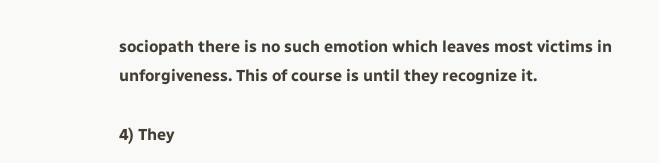sociopath there is no such emotion which leaves most victims in unforgiveness. This of course is until they recognize it.

4) They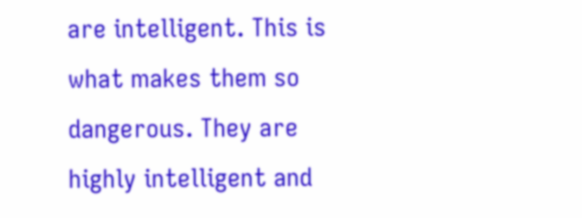are intelligent. This is what makes them so dangerous. They are highly intelligent and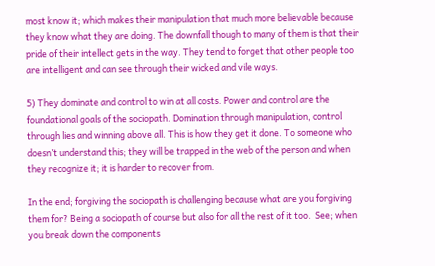most know it; which makes their manipulation that much more believable because they know what they are doing. The downfall though to many of them is that their pride of their intellect gets in the way. They tend to forget that other people too are intelligent and can see through their wicked and vile ways.

5) They dominate and control to win at all costs. Power and control are the foundational goals of the sociopath. Domination through manipulation, control through lies and winning above all. This is how they get it done. To someone who doesn’t understand this; they will be trapped in the web of the person and when they recognize it; it is harder to recover from.

In the end; forgiving the sociopath is challenging because what are you forgiving them for? Being a sociopath of course but also for all the rest of it too.  See; when you break down the components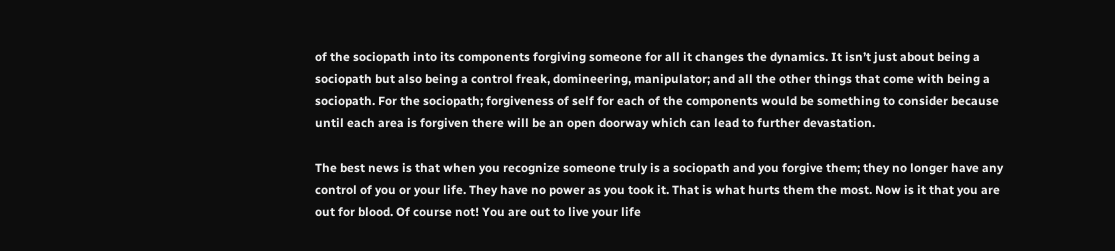of the sociopath into its components forgiving someone for all it changes the dynamics. It isn’t just about being a sociopath but also being a control freak, domineering, manipulator; and all the other things that come with being a sociopath. For the sociopath; forgiveness of self for each of the components would be something to consider because until each area is forgiven there will be an open doorway which can lead to further devastation.

The best news is that when you recognize someone truly is a sociopath and you forgive them; they no longer have any control of you or your life. They have no power as you took it. That is what hurts them the most. Now is it that you are out for blood. Of course not! You are out to live your life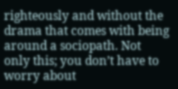righteously and without the drama that comes with being around a sociopath. Not only this; you don’t have to worry about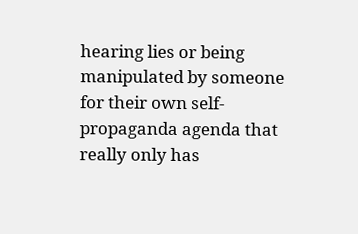hearing lies or being manipulated by someone for their own self-propaganda agenda that really only has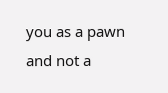you as a pawn and not a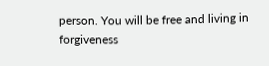person. You will be free and living in forgiveness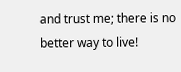and trust me; there is no better way to live!